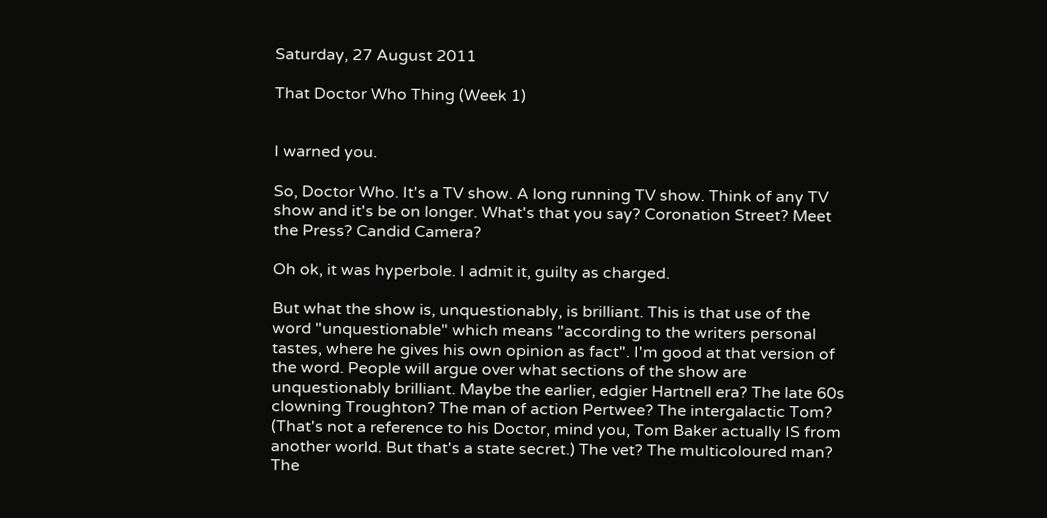Saturday, 27 August 2011

That Doctor Who Thing (Week 1)


I warned you.

So, Doctor Who. It's a TV show. A long running TV show. Think of any TV show and it's be on longer. What's that you say? Coronation Street? Meet the Press? Candid Camera?

Oh ok, it was hyperbole. I admit it, guilty as charged.

But what the show is, unquestionably, is brilliant. This is that use of the word "unquestionable" which means "according to the writers personal tastes, where he gives his own opinion as fact". I'm good at that version of the word. People will argue over what sections of the show are unquestionably brilliant. Maybe the earlier, edgier Hartnell era? The late 60s clowning Troughton? The man of action Pertwee? The intergalactic Tom? (That's not a reference to his Doctor, mind you, Tom Baker actually IS from another world. But that's a state secret.) The vet? The multicoloured man? The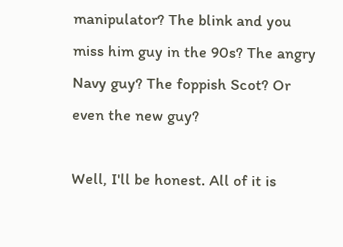manipulator? The blink and you miss him guy in the 90s? The angry Navy guy? The foppish Scot? Or even the new guy?

Well, I'll be honest. All of it is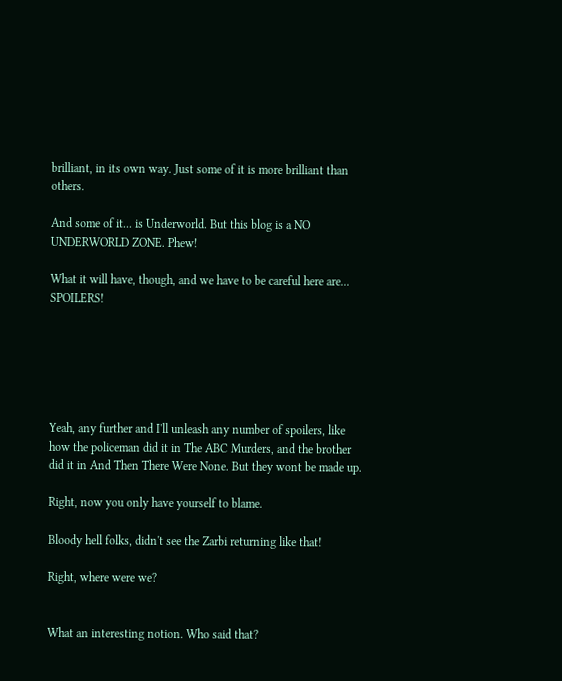brilliant, in its own way. Just some of it is more brilliant than others.

And some of it... is Underworld. But this blog is a NO UNDERWORLD ZONE. Phew!

What it will have, though, and we have to be careful here are... SPOILERS!






Yeah, any further and I'll unleash any number of spoilers, like how the policeman did it in The ABC Murders, and the brother did it in And Then There Were None. But they wont be made up.

Right, now you only have yourself to blame.

Bloody hell folks, didn't see the Zarbi returning like that!

Right, where were we?


What an interesting notion. Who said that?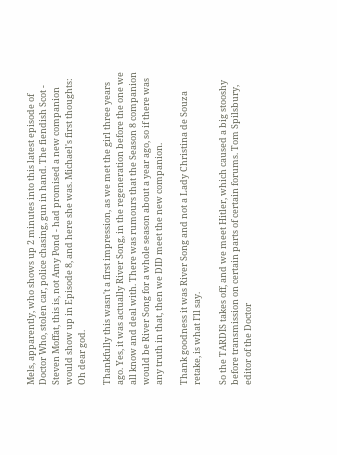Mels, apparently, who shows up 2 minutes into this latest episode of Doctor Who, stolen car, police chasing, gun in hand. The fiendish Scot - Steven Moffat, this is, not Amy Pond - had promised a new companion would show up in Episode 8, and here she was. Michael's first thoughts: Oh dear god.

Thankfully this wasn't a first impression, as we met the girl three years ago. Yes, it was actually River Song, in the regeneration before the one we all know and deal with. There was rumours that the Season 8 companion would be River Song for a whole season about a year ago, so if there was any truth in that, then we DID meet the new companion.

Thank goodness it was River Song and not a Lady Christina de Souza retake, is what I'll say.

So the TARDIS takes off, and we meet Hitler, which caused a big stooshy before transmission on certain parts of certain forums. Tom Spilsbury, editor of the Doctor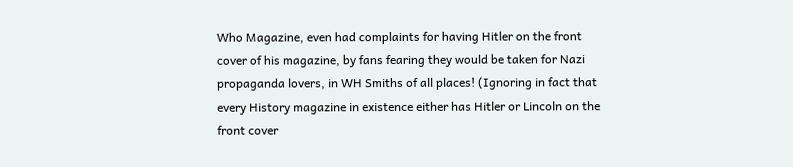Who Magazine, even had complaints for having Hitler on the front cover of his magazine, by fans fearing they would be taken for Nazi propaganda lovers, in WH Smiths of all places! (Ignoring in fact that every History magazine in existence either has Hitler or Lincoln on the front cover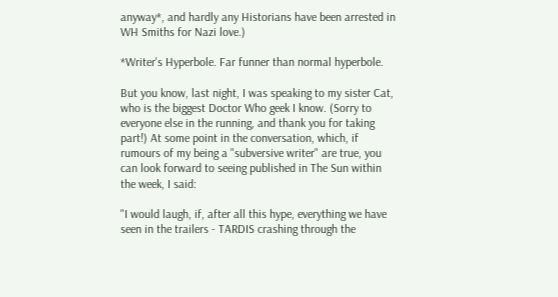anyway*, and hardly any Historians have been arrested in WH Smiths for Nazi love.)

*Writer's Hyperbole. Far funner than normal hyperbole.

But you know, last night, I was speaking to my sister Cat, who is the biggest Doctor Who geek I know. (Sorry to everyone else in the running, and thank you for taking part!) At some point in the conversation, which, if rumours of my being a "subversive writer" are true, you can look forward to seeing published in The Sun within the week, I said:

"I would laugh, if, after all this hype, everything we have seen in the trailers - TARDIS crashing through the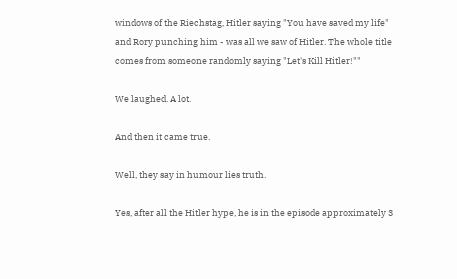windows of the Riechstag, Hitler saying "You have saved my life" and Rory punching him - was all we saw of Hitler. The whole title comes from someone randomly saying "Let's Kill Hitler!""

We laughed. A lot.

And then it came true.

Well, they say in humour lies truth.

Yes, after all the Hitler hype, he is in the episode approximately 3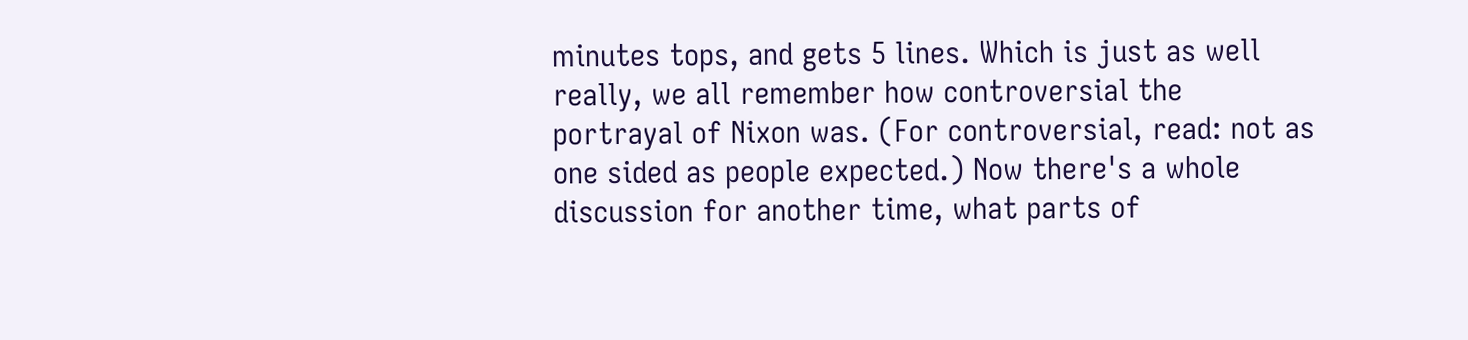minutes tops, and gets 5 lines. Which is just as well really, we all remember how controversial the portrayal of Nixon was. (For controversial, read: not as one sided as people expected.) Now there's a whole discussion for another time, what parts of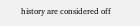history are considered off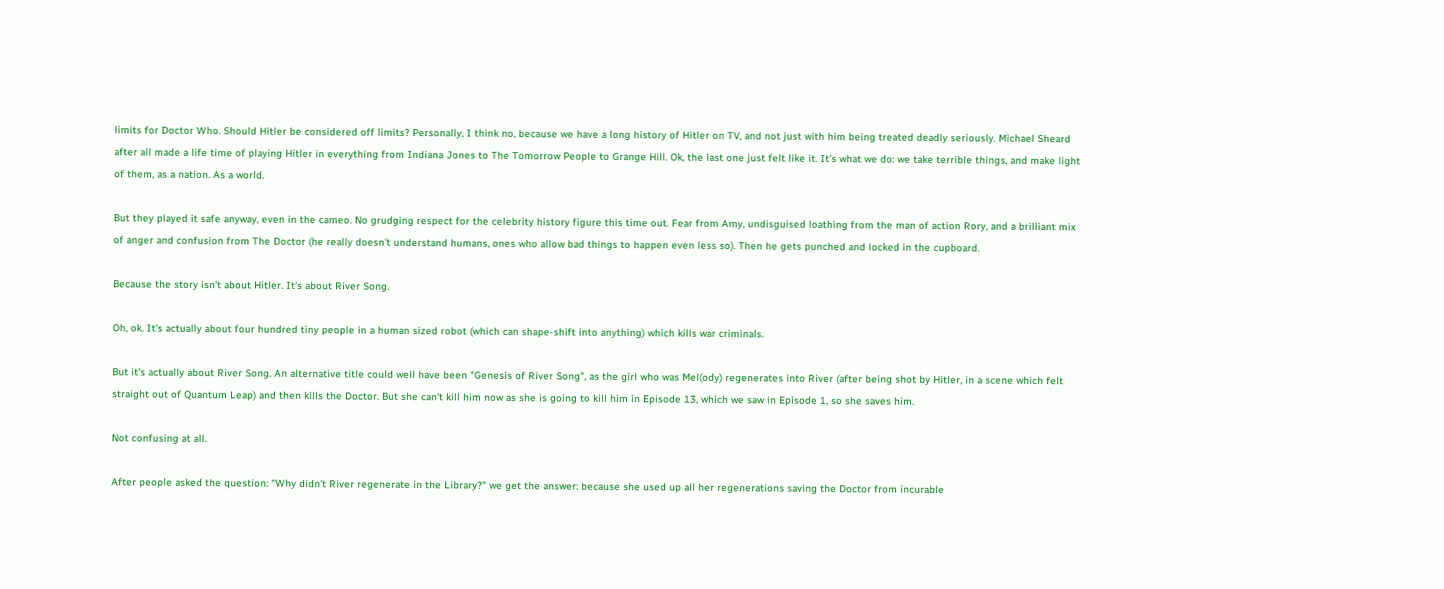limits for Doctor Who. Should Hitler be considered off limits? Personally, I think no, because we have a long history of Hitler on TV, and not just with him being treated deadly seriously. Michael Sheard after all made a life time of playing Hitler in everything from Indiana Jones to The Tomorrow People to Grange Hill. Ok, the last one just felt like it. It's what we do: we take terrible things, and make light of them, as a nation. As a world.

But they played it safe anyway, even in the cameo. No grudging respect for the celebrity history figure this time out. Fear from Amy, undisguised loathing from the man of action Rory, and a brilliant mix of anger and confusion from The Doctor (he really doesn't understand humans, ones who allow bad things to happen even less so). Then he gets punched and locked in the cupboard.

Because the story isn't about Hitler. It's about River Song.

Oh, ok. It's actually about four hundred tiny people in a human sized robot (which can shape-shift into anything) which kills war criminals.

But it's actually about River Song. An alternative title could well have been "Genesis of River Song", as the girl who was Mel(ody) regenerates into River (after being shot by Hitler, in a scene which felt straight out of Quantum Leap) and then kills the Doctor. But she can't kill him now as she is going to kill him in Episode 13, which we saw in Episode 1, so she saves him.

Not confusing at all.

After people asked the question: "Why didn't River regenerate in the Library?" we get the answer: because she used up all her regenerations saving the Doctor from incurable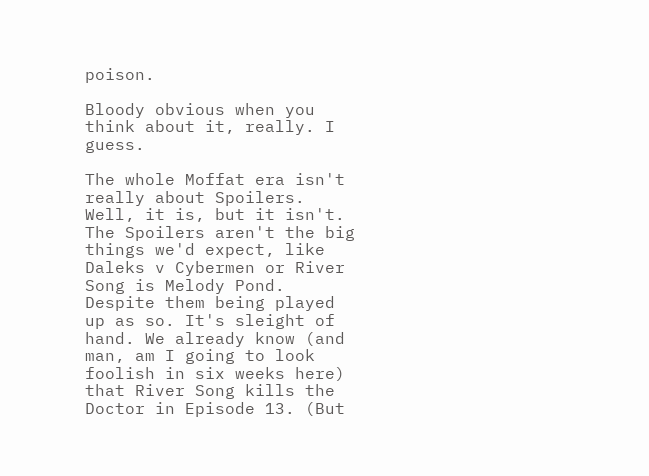poison.

Bloody obvious when you think about it, really. I guess.

The whole Moffat era isn't really about Spoilers. Well, it is, but it isn't. The Spoilers aren't the big things we'd expect, like Daleks v Cybermen or River Song is Melody Pond. Despite them being played up as so. It's sleight of hand. We already know (and man, am I going to look foolish in six weeks here) that River Song kills the Doctor in Episode 13. (But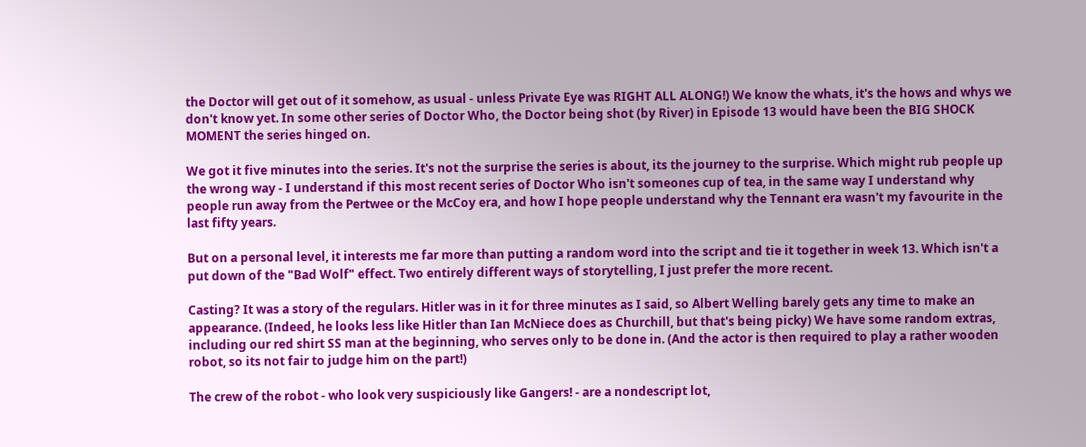the Doctor will get out of it somehow, as usual - unless Private Eye was RIGHT ALL ALONG!) We know the whats, it's the hows and whys we don't know yet. In some other series of Doctor Who, the Doctor being shot (by River) in Episode 13 would have been the BIG SHOCK MOMENT the series hinged on.

We got it five minutes into the series. It's not the surprise the series is about, its the journey to the surprise. Which might rub people up the wrong way - I understand if this most recent series of Doctor Who isn't someones cup of tea, in the same way I understand why people run away from the Pertwee or the McCoy era, and how I hope people understand why the Tennant era wasn't my favourite in the last fifty years.

But on a personal level, it interests me far more than putting a random word into the script and tie it together in week 13. Which isn't a put down of the "Bad Wolf" effect. Two entirely different ways of storytelling, I just prefer the more recent.

Casting? It was a story of the regulars. Hitler was in it for three minutes as I said, so Albert Welling barely gets any time to make an appearance. (Indeed, he looks less like Hitler than Ian McNiece does as Churchill, but that's being picky) We have some random extras, including our red shirt SS man at the beginning, who serves only to be done in. (And the actor is then required to play a rather wooden robot, so its not fair to judge him on the part!)

The crew of the robot - who look very suspiciously like Gangers! - are a nondescript lot,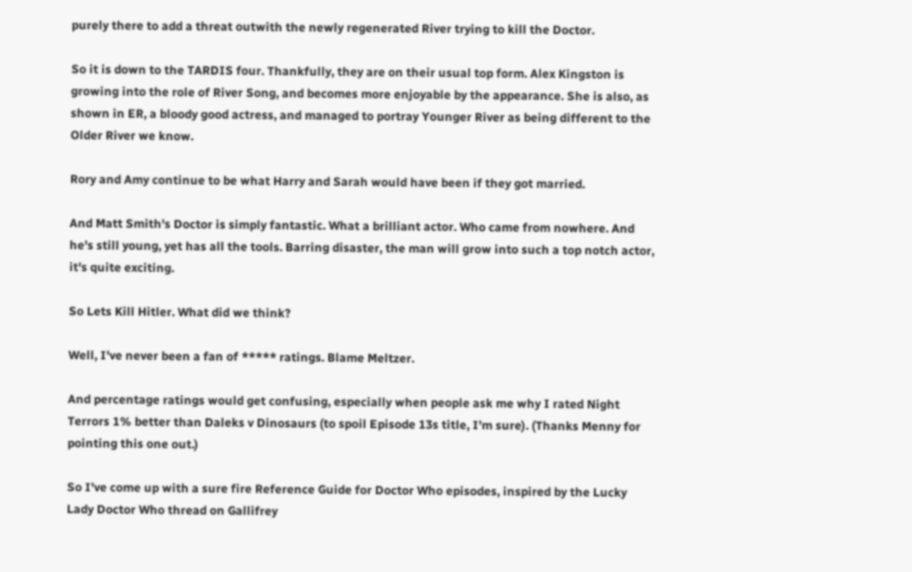purely there to add a threat outwith the newly regenerated River trying to kill the Doctor.

So it is down to the TARDIS four. Thankfully, they are on their usual top form. Alex Kingston is growing into the role of River Song, and becomes more enjoyable by the appearance. She is also, as shown in ER, a bloody good actress, and managed to portray Younger River as being different to the Older River we know.

Rory and Amy continue to be what Harry and Sarah would have been if they got married.

And Matt Smith's Doctor is simply fantastic. What a brilliant actor. Who came from nowhere. And he's still young, yet has all the tools. Barring disaster, the man will grow into such a top notch actor, it's quite exciting.

So Lets Kill Hitler. What did we think?

Well, I've never been a fan of ***** ratings. Blame Meltzer.

And percentage ratings would get confusing, especially when people ask me why I rated Night Terrors 1% better than Daleks v Dinosaurs (to spoil Episode 13s title, I'm sure). (Thanks Menny for pointing this one out.)

So I've come up with a sure fire Reference Guide for Doctor Who episodes, inspired by the Lucky Lady Doctor Who thread on Gallifrey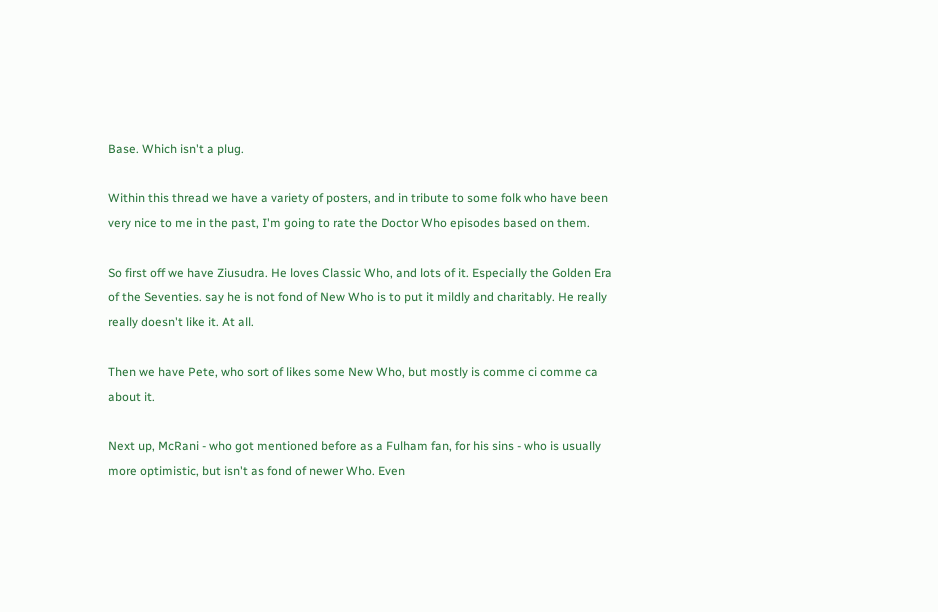Base. Which isn't a plug.

Within this thread we have a variety of posters, and in tribute to some folk who have been very nice to me in the past, I'm going to rate the Doctor Who episodes based on them.

So first off we have Ziusudra. He loves Classic Who, and lots of it. Especially the Golden Era of the Seventies. say he is not fond of New Who is to put it mildly and charitably. He really really doesn't like it. At all.

Then we have Pete, who sort of likes some New Who, but mostly is comme ci comme ca about it.

Next up, McRani - who got mentioned before as a Fulham fan, for his sins - who is usually more optimistic, but isn't as fond of newer Who. Even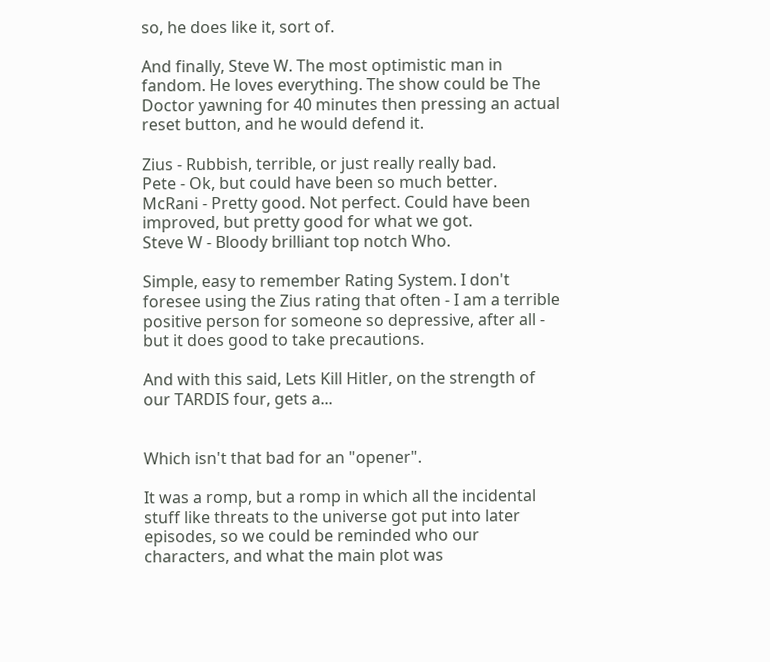so, he does like it, sort of.

And finally, Steve W. The most optimistic man in fandom. He loves everything. The show could be The Doctor yawning for 40 minutes then pressing an actual reset button, and he would defend it.

Zius - Rubbish, terrible, or just really really bad.
Pete - Ok, but could have been so much better.
McRani - Pretty good. Not perfect. Could have been improved, but pretty good for what we got.
Steve W - Bloody brilliant top notch Who.

Simple, easy to remember Rating System. I don't foresee using the Zius rating that often - I am a terrible positive person for someone so depressive, after all - but it does good to take precautions.

And with this said, Lets Kill Hitler, on the strength of our TARDIS four, gets a...


Which isn't that bad for an "opener".

It was a romp, but a romp in which all the incidental stuff like threats to the universe got put into later episodes, so we could be reminded who our characters, and what the main plot was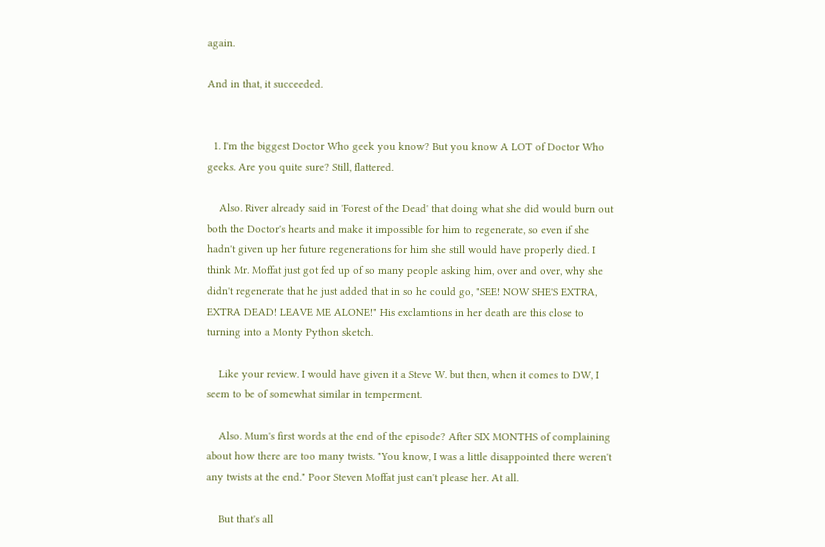again.

And in that, it succeeded.


  1. I'm the biggest Doctor Who geek you know? But you know A LOT of Doctor Who geeks. Are you quite sure? Still, flattered.

    Also. River already said in 'Forest of the Dead' that doing what she did would burn out both the Doctor's hearts and make it impossible for him to regenerate, so even if she hadn't given up her future regenerations for him she still would have properly died. I think Mr. Moffat just got fed up of so many people asking him, over and over, why she didn't regenerate that he just added that in so he could go, "SEE! NOW SHE'S EXTRA, EXTRA DEAD! LEAVE ME ALONE!" His exclamtions in her death are this close to turning into a Monty Python sketch.

    Like your review. I would have given it a Steve W. but then, when it comes to DW, I seem to be of somewhat similar in temperment.

    Also. Mum's first words at the end of the episode? After SIX MONTHS of complaining about how there are too many twists. "You know, I was a little disappointed there weren't any twists at the end." Poor Steven Moffat just can't please her. At all.

    But that's all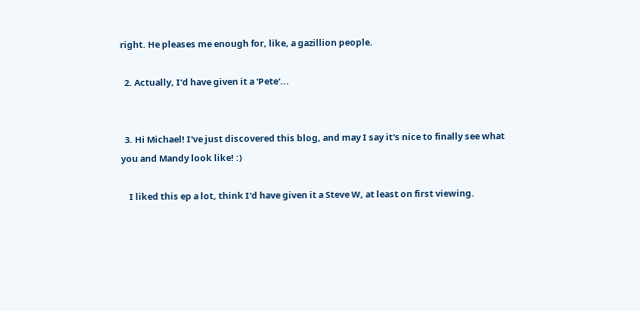right. He pleases me enough for, like, a gazillion people.

  2. Actually, I'd have given it a 'Pete'...


  3. Hi Michael! I've just discovered this blog, and may I say it's nice to finally see what you and Mandy look like! :)

    I liked this ep a lot, think I'd have given it a Steve W, at least on first viewing.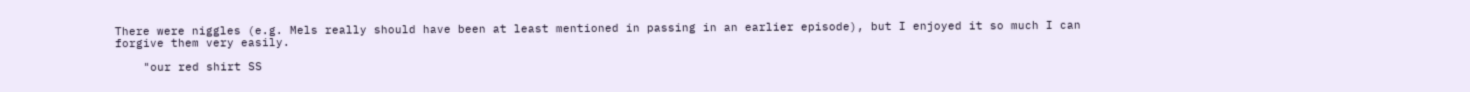There were niggles (e.g. Mels really should have been at least mentioned in passing in an earlier episode), but I enjoyed it so much I can forgive them very easily.

    "our red shirt SS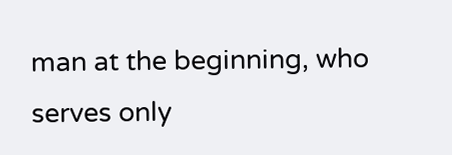man at the beginning, who serves only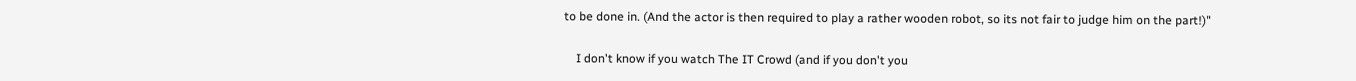to be done in. (And the actor is then required to play a rather wooden robot, so its not fair to judge him on the part!)"

    I don't know if you watch The IT Crowd (and if you don't you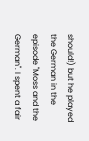should!) but he played the German in the episode "Moss and the German". I spent a fair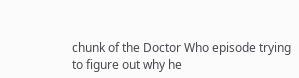chunk of the Doctor Who episode trying to figure out why he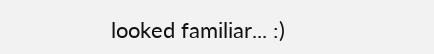looked familiar... :)